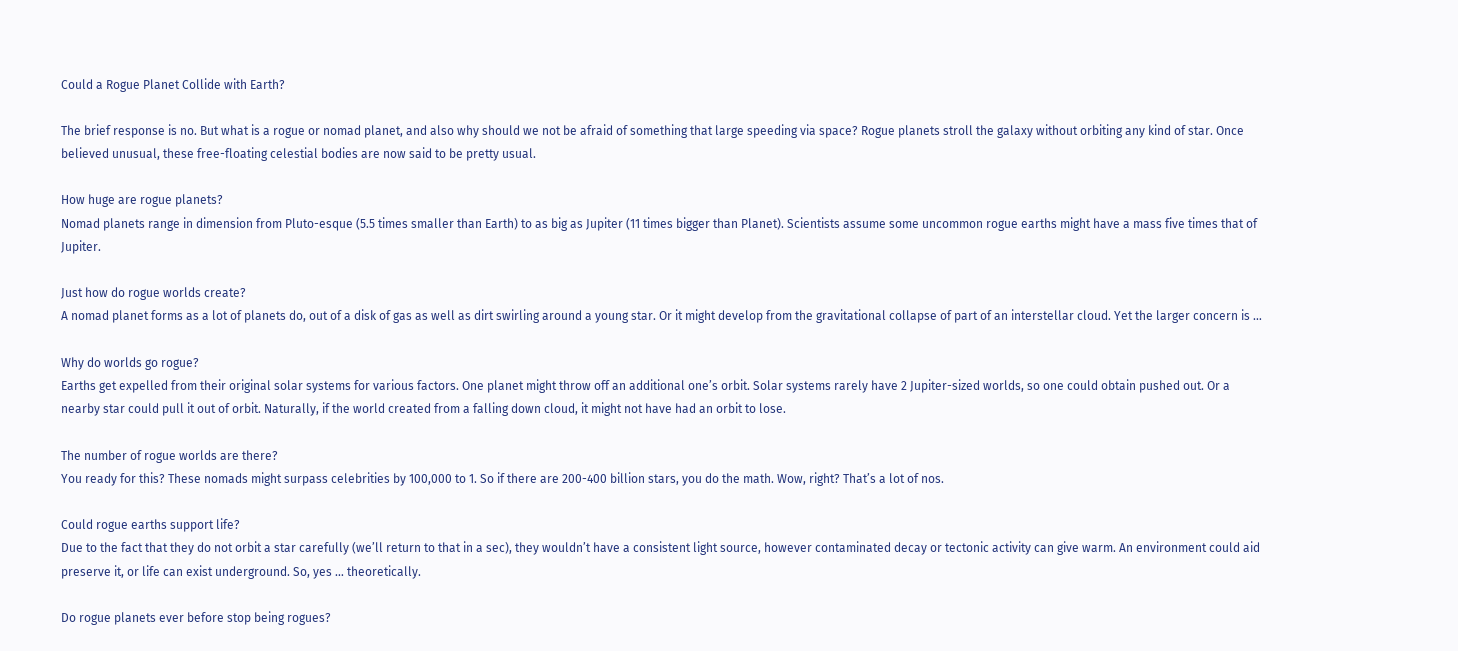Could a Rogue Planet Collide with Earth?

The brief response is no. But what is a rogue or nomad planet, and also why should we not be afraid of something that large speeding via space? Rogue planets stroll the galaxy without orbiting any kind of star. Once believed unusual, these free-floating celestial bodies are now said to be pretty usual.

How huge are rogue planets?
Nomad planets range in dimension from Pluto-esque (5.5 times smaller than Earth) to as big as Jupiter (11 times bigger than Planet). Scientists assume some uncommon rogue earths might have a mass five times that of Jupiter.

Just how do rogue worlds create?
A nomad planet forms as a lot of planets do, out of a disk of gas as well as dirt swirling around a young star. Or it might develop from the gravitational collapse of part of an interstellar cloud. Yet the larger concern is …

Why do worlds go rogue?
Earths get expelled from their original solar systems for various factors. One planet might throw off an additional one’s orbit. Solar systems rarely have 2 Jupiter-sized worlds, so one could obtain pushed out. Or a nearby star could pull it out of orbit. Naturally, if the world created from a falling down cloud, it might not have had an orbit to lose.

The number of rogue worlds are there?
You ready for this? These nomads might surpass celebrities by 100,000 to 1. So if there are 200-400 billion stars, you do the math. Wow, right? That’s a lot of nos.

Could rogue earths support life?
Due to the fact that they do not orbit a star carefully (we’ll return to that in a sec), they wouldn’t have a consistent light source, however contaminated decay or tectonic activity can give warm. An environment could aid preserve it, or life can exist underground. So, yes … theoretically.

Do rogue planets ever before stop being rogues?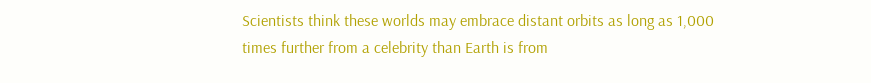Scientists think these worlds may embrace distant orbits as long as 1,000 times further from a celebrity than Earth is from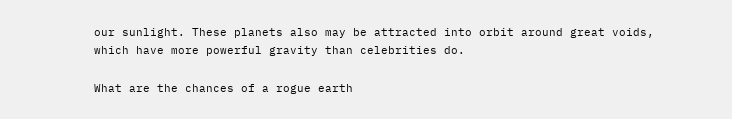our sunlight. These planets also may be attracted into orbit around great voids, which have more powerful gravity than celebrities do.

What are the chances of a rogue earth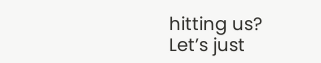hitting us?
Let’s just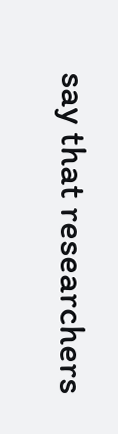say that researchers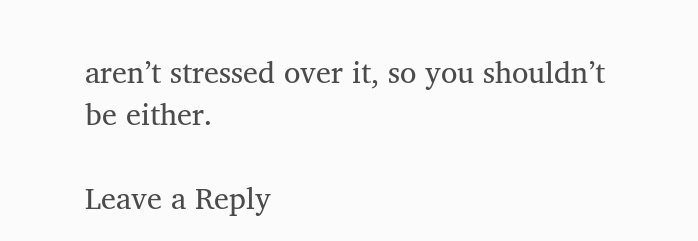aren’t stressed over it, so you shouldn’t be either.

Leave a Reply